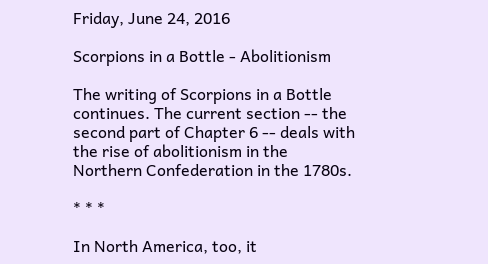Friday, June 24, 2016

Scorpions in a Bottle - Abolitionism

The writing of Scorpions in a Bottle continues. The current section -- the second part of Chapter 6 -- deals with the rise of abolitionism in the Northern Confederation in the 1780s.

* * *

In North America, too, it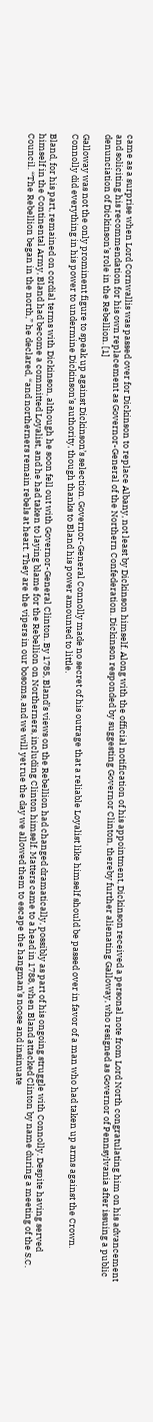came as a surprise when Lord Cornwallis was passed over for Dickinson to replace Albany, not least by Dickinson himself. Along with the official notification of his appointment, Dickinson received a personal note from Lord North congratulating him on his advancement and soliciting his recommendation for his own replacement as Governor-General of the Northern Confederation. Dickinson responded by suggesting Governor Clinton, thereby further alienating Galloway, who resigned as Governor of Pennsylvania after issuing a public denunciation of Dickinson’s role in the Rebellion. [1]

Galloway was not the only prominent figure to speak up against Dickinson’s selection. Governor-General Connolly made no secret of his outrage that a reliable Loyalist like himself should be passed over in favor of a man who had taken up arms against the Crown. Connolly did everything in his power to undermine Dickinson’s authority, though thanks to Bland his power amounted to little.

Bland, for his part, remained on cordial terms with Dickinson, although he soon fell out with Governor-General Clinton. By 1785, Bland’s views on the Rebellion had changed dramatically, possibly as part of his ongoing struggle with Connolly. Despite having served himself in the Continental Army, Bland had become a committed Loyalist, and he had taken to laying blame for the Rebellion on Northerners, including Clinton himself. Matters came to a head in 1788, when Bland attacked Clinton by name during a meeting of the S.C. Council. “The Rebellion began in the north,” he declared, “and northerners remain rebels at heart. They are the vipers in our bosoms, and we will yet rue the day we allowed them to escape the hangman’s noose and insinuate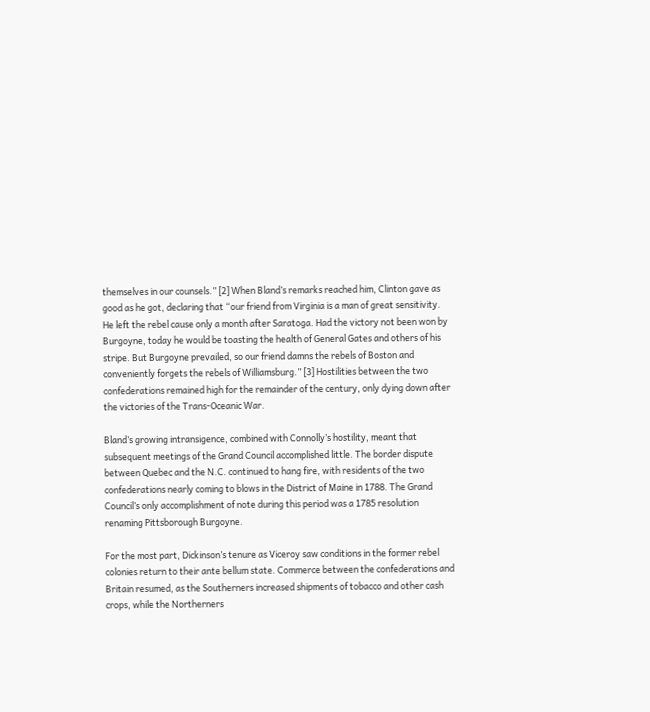themselves in our counsels.” [2] When Bland’s remarks reached him, Clinton gave as good as he got, declaring that “our friend from Virginia is a man of great sensitivity. He left the rebel cause only a month after Saratoga. Had the victory not been won by Burgoyne, today he would be toasting the health of General Gates and others of his stripe. But Burgoyne prevailed, so our friend damns the rebels of Boston and conveniently forgets the rebels of Williamsburg.” [3] Hostilities between the two confederations remained high for the remainder of the century, only dying down after the victories of the Trans-Oceanic War.

Bland’s growing intransigence, combined with Connolly’s hostility, meant that subsequent meetings of the Grand Council accomplished little. The border dispute between Quebec and the N.C. continued to hang fire, with residents of the two confederations nearly coming to blows in the District of Maine in 1788. The Grand Council’s only accomplishment of note during this period was a 1785 resolution renaming Pittsborough Burgoyne.

For the most part, Dickinson’s tenure as Viceroy saw conditions in the former rebel colonies return to their ante bellum state. Commerce between the confederations and Britain resumed, as the Southerners increased shipments of tobacco and other cash crops, while the Northerners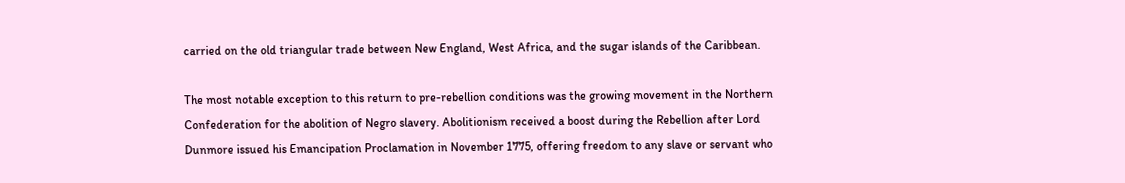carried on the old triangular trade between New England, West Africa, and the sugar islands of the Caribbean.

The most notable exception to this return to pre-rebellion conditions was the growing movement in the Northern Confederation for the abolition of Negro slavery. Abolitionism received a boost during the Rebellion after Lord Dunmore issued his Emancipation Proclamation in November 1775, offering freedom to any slave or servant who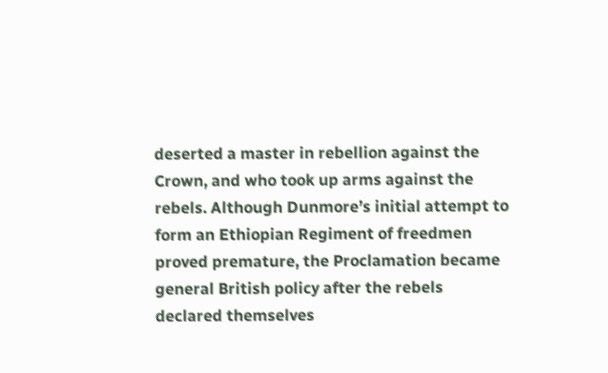deserted a master in rebellion against the Crown, and who took up arms against the rebels. Although Dunmore’s initial attempt to form an Ethiopian Regiment of freedmen proved premature, the Proclamation became general British policy after the rebels declared themselves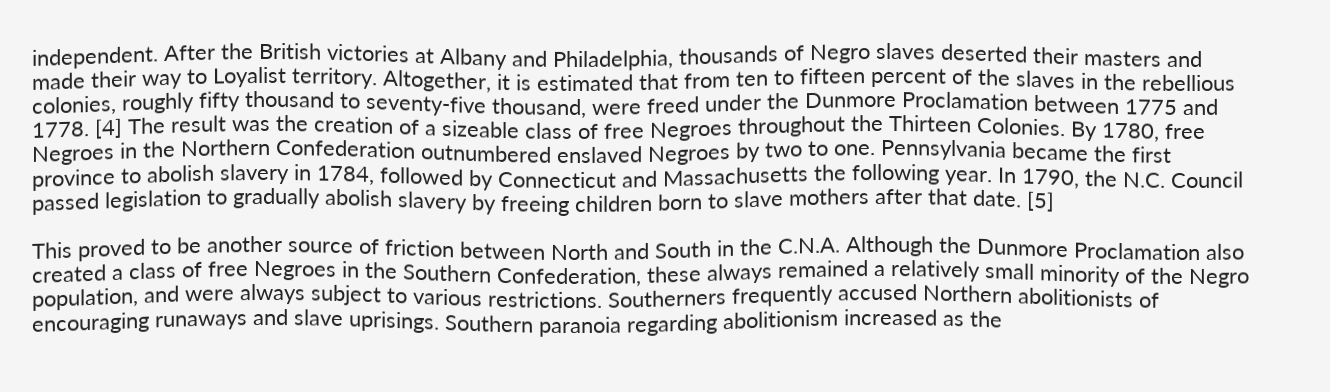independent. After the British victories at Albany and Philadelphia, thousands of Negro slaves deserted their masters and made their way to Loyalist territory. Altogether, it is estimated that from ten to fifteen percent of the slaves in the rebellious colonies, roughly fifty thousand to seventy-five thousand, were freed under the Dunmore Proclamation between 1775 and 1778. [4] The result was the creation of a sizeable class of free Negroes throughout the Thirteen Colonies. By 1780, free Negroes in the Northern Confederation outnumbered enslaved Negroes by two to one. Pennsylvania became the first province to abolish slavery in 1784, followed by Connecticut and Massachusetts the following year. In 1790, the N.C. Council passed legislation to gradually abolish slavery by freeing children born to slave mothers after that date. [5]

This proved to be another source of friction between North and South in the C.N.A. Although the Dunmore Proclamation also created a class of free Negroes in the Southern Confederation, these always remained a relatively small minority of the Negro population, and were always subject to various restrictions. Southerners frequently accused Northern abolitionists of encouraging runaways and slave uprisings. Southern paranoia regarding abolitionism increased as the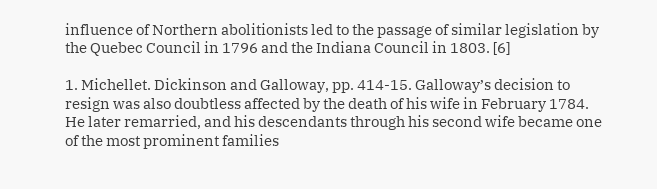influence of Northern abolitionists led to the passage of similar legislation by the Quebec Council in 1796 and the Indiana Council in 1803. [6]

1. Michellet. Dickinson and Galloway, pp. 414-15. Galloway’s decision to resign was also doubtless affected by the death of his wife in February 1784. He later remarried, and his descendants through his second wife became one of the most prominent families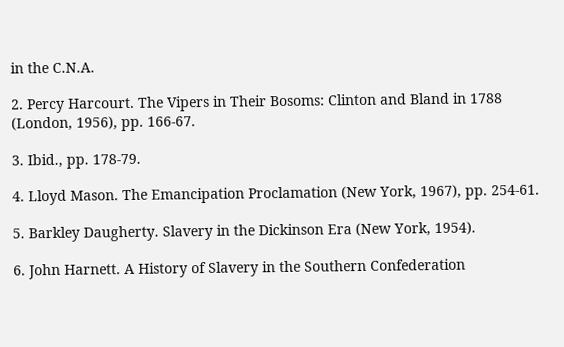in the C.N.A.

2. Percy Harcourt. The Vipers in Their Bosoms: Clinton and Bland in 1788 (London, 1956), pp. 166-67.

3. Ibid., pp. 178-79.

4. Lloyd Mason. The Emancipation Proclamation (New York, 1967), pp. 254-61.

5. Barkley Daugherty. Slavery in the Dickinson Era (New York, 1954).

6. John Harnett. A History of Slavery in the Southern Confederation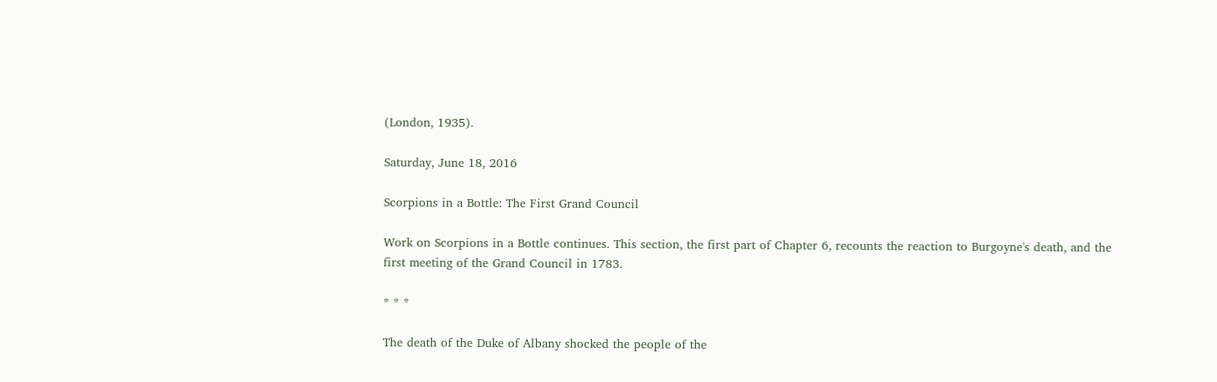(London, 1935).

Saturday, June 18, 2016

Scorpions in a Bottle: The First Grand Council

Work on Scorpions in a Bottle continues. This section, the first part of Chapter 6, recounts the reaction to Burgoyne's death, and the first meeting of the Grand Council in 1783.

* * *

The death of the Duke of Albany shocked the people of the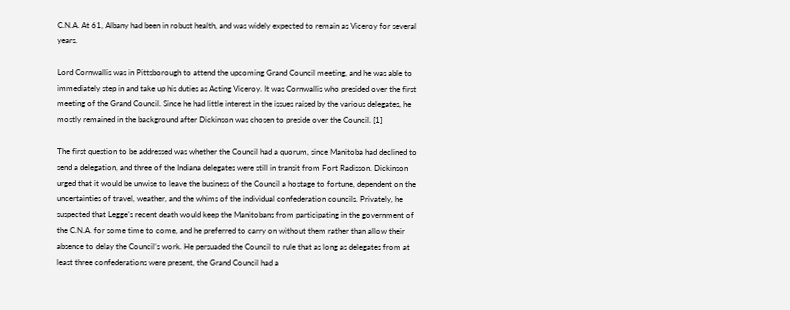C.N.A. At 61, Albany had been in robust health, and was widely expected to remain as Viceroy for several years.

Lord Cornwallis was in Pittsborough to attend the upcoming Grand Council meeting, and he was able to immediately step in and take up his duties as Acting Viceroy. It was Cornwallis who presided over the first meeting of the Grand Council. Since he had little interest in the issues raised by the various delegates, he mostly remained in the background after Dickinson was chosen to preside over the Council. [1]

The first question to be addressed was whether the Council had a quorum, since Manitoba had declined to send a delegation, and three of the Indiana delegates were still in transit from Fort Radisson. Dickinson urged that it would be unwise to leave the business of the Council a hostage to fortune, dependent on the uncertainties of travel, weather, and the whims of the individual confederation councils. Privately, he suspected that Legge’s recent death would keep the Manitobans from participating in the government of the C.N.A. for some time to come, and he preferred to carry on without them rather than allow their absence to delay the Council’s work. He persuaded the Council to rule that as long as delegates from at least three confederations were present, the Grand Council had a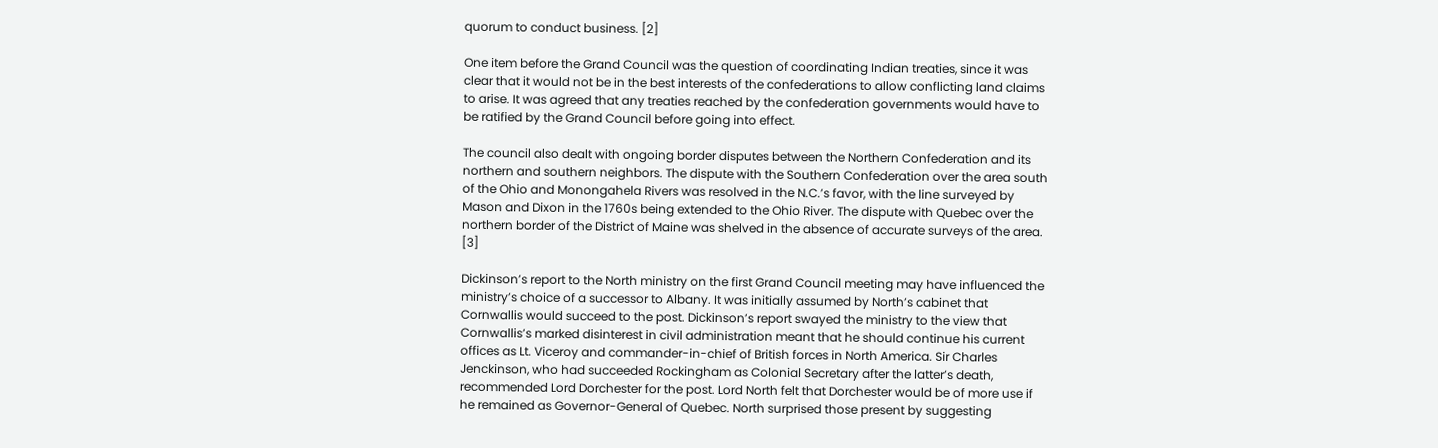quorum to conduct business. [2]

One item before the Grand Council was the question of coordinating Indian treaties, since it was clear that it would not be in the best interests of the confederations to allow conflicting land claims to arise. It was agreed that any treaties reached by the confederation governments would have to be ratified by the Grand Council before going into effect.

The council also dealt with ongoing border disputes between the Northern Confederation and its northern and southern neighbors. The dispute with the Southern Confederation over the area south of the Ohio and Monongahela Rivers was resolved in the N.C.’s favor, with the line surveyed by Mason and Dixon in the 1760s being extended to the Ohio River. The dispute with Quebec over the northern border of the District of Maine was shelved in the absence of accurate surveys of the area. [3]

Dickinson’s report to the North ministry on the first Grand Council meeting may have influenced the ministry’s choice of a successor to Albany. It was initially assumed by North’s cabinet that Cornwallis would succeed to the post. Dickinson’s report swayed the ministry to the view that Cornwallis’s marked disinterest in civil administration meant that he should continue his current offices as Lt. Viceroy and commander-in-chief of British forces in North America. Sir Charles Jenckinson, who had succeeded Rockingham as Colonial Secretary after the latter’s death, recommended Lord Dorchester for the post. Lord North felt that Dorchester would be of more use if he remained as Governor-General of Quebec. North surprised those present by suggesting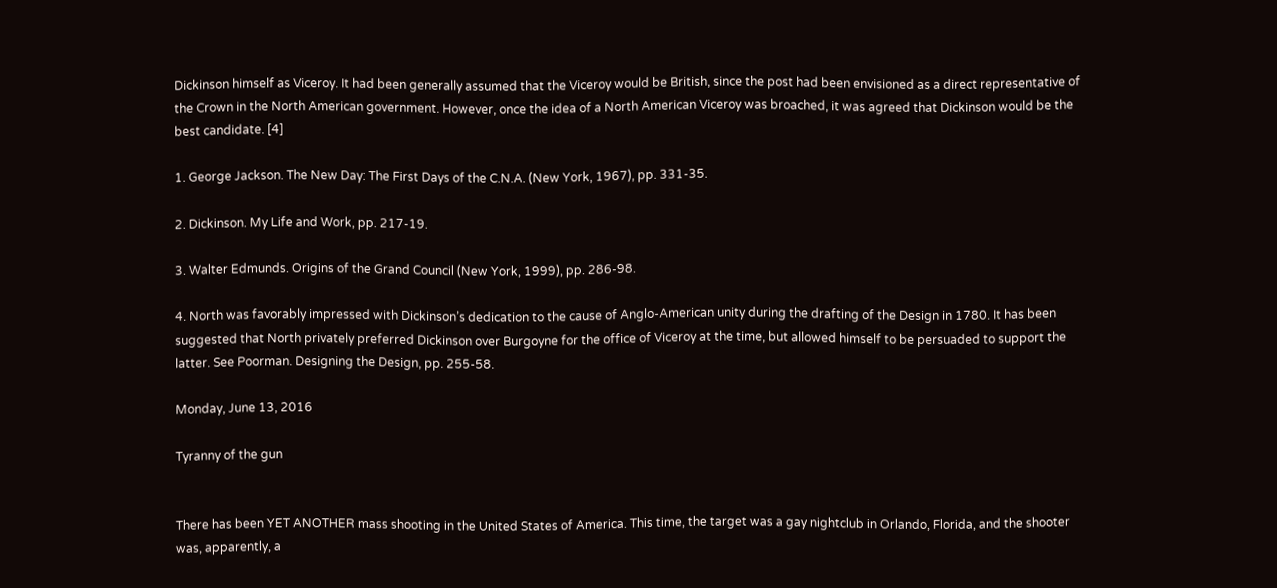Dickinson himself as Viceroy. It had been generally assumed that the Viceroy would be British, since the post had been envisioned as a direct representative of the Crown in the North American government. However, once the idea of a North American Viceroy was broached, it was agreed that Dickinson would be the best candidate. [4]

1. George Jackson. The New Day: The First Days of the C.N.A. (New York, 1967), pp. 331-35.

2. Dickinson. My Life and Work, pp. 217-19.

3. Walter Edmunds. Origins of the Grand Council (New York, 1999), pp. 286-98.

4. North was favorably impressed with Dickinson’s dedication to the cause of Anglo-American unity during the drafting of the Design in 1780. It has been suggested that North privately preferred Dickinson over Burgoyne for the office of Viceroy at the time, but allowed himself to be persuaded to support the latter. See Poorman. Designing the Design, pp. 255-58.

Monday, June 13, 2016

Tyranny of the gun


There has been YET ANOTHER mass shooting in the United States of America. This time, the target was a gay nightclub in Orlando, Florida, and the shooter was, apparently, a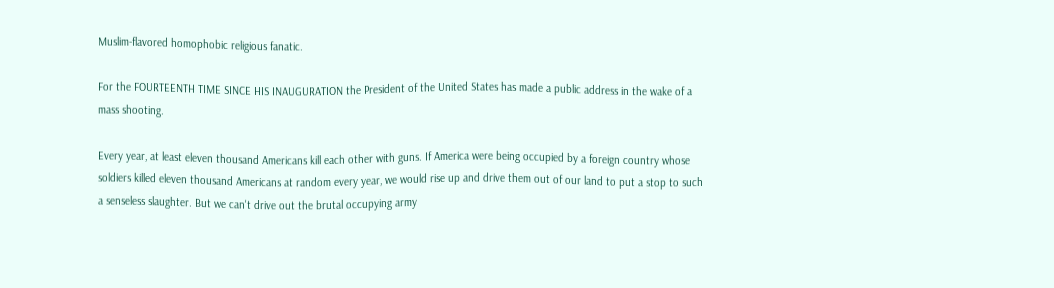Muslim-flavored homophobic religious fanatic.

For the FOURTEENTH TIME SINCE HIS INAUGURATION the President of the United States has made a public address in the wake of a mass shooting.

Every year, at least eleven thousand Americans kill each other with guns. If America were being occupied by a foreign country whose soldiers killed eleven thousand Americans at random every year, we would rise up and drive them out of our land to put a stop to such a senseless slaughter. But we can't drive out the brutal occupying army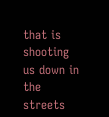that is shooting us down in the streets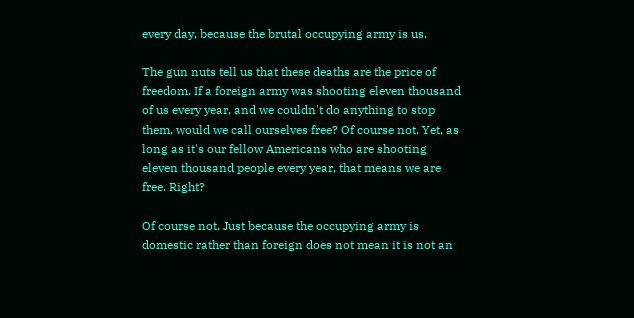every day, because the brutal occupying army is us.

The gun nuts tell us that these deaths are the price of freedom. If a foreign army was shooting eleven thousand of us every year, and we couldn't do anything to stop them, would we call ourselves free? Of course not. Yet, as long as it's our fellow Americans who are shooting eleven thousand people every year, that means we are free. Right?

Of course not. Just because the occupying army is domestic rather than foreign does not mean it is not an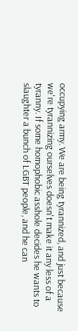occupying army. We are being tyrannized, and just because we're tyrannizing ourselves doesn't make it any less of a tyranny. If some homophobic asshole decides he wants to slaughter a bunch of LGBT people, and he can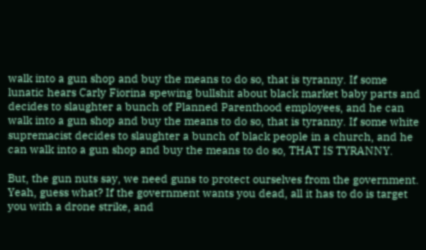walk into a gun shop and buy the means to do so, that is tyranny. If some lunatic hears Carly Fiorina spewing bullshit about black market baby parts and decides to slaughter a bunch of Planned Parenthood employees, and he can walk into a gun shop and buy the means to do so, that is tyranny. If some white supremacist decides to slaughter a bunch of black people in a church, and he can walk into a gun shop and buy the means to do so, THAT IS TYRANNY.

But, the gun nuts say, we need guns to protect ourselves from the government. Yeah, guess what? If the government wants you dead, all it has to do is target you with a drone strike, and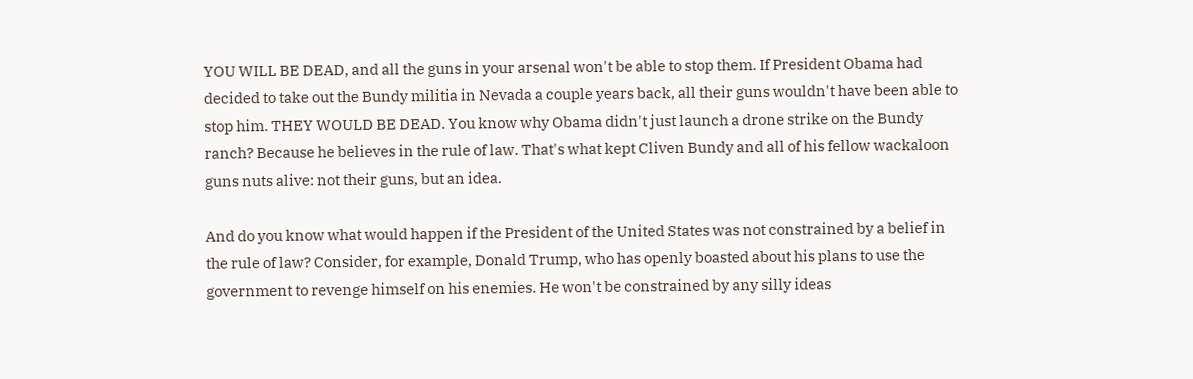YOU WILL BE DEAD, and all the guns in your arsenal won't be able to stop them. If President Obama had decided to take out the Bundy militia in Nevada a couple years back, all their guns wouldn't have been able to stop him. THEY WOULD BE DEAD. You know why Obama didn't just launch a drone strike on the Bundy ranch? Because he believes in the rule of law. That's what kept Cliven Bundy and all of his fellow wackaloon guns nuts alive: not their guns, but an idea.

And do you know what would happen if the President of the United States was not constrained by a belief in the rule of law? Consider, for example, Donald Trump, who has openly boasted about his plans to use the government to revenge himself on his enemies. He won't be constrained by any silly ideas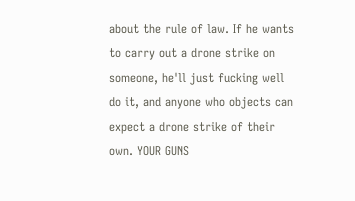about the rule of law. If he wants to carry out a drone strike on someone, he'll just fucking well do it, and anyone who objects can expect a drone strike of their own. YOUR GUNS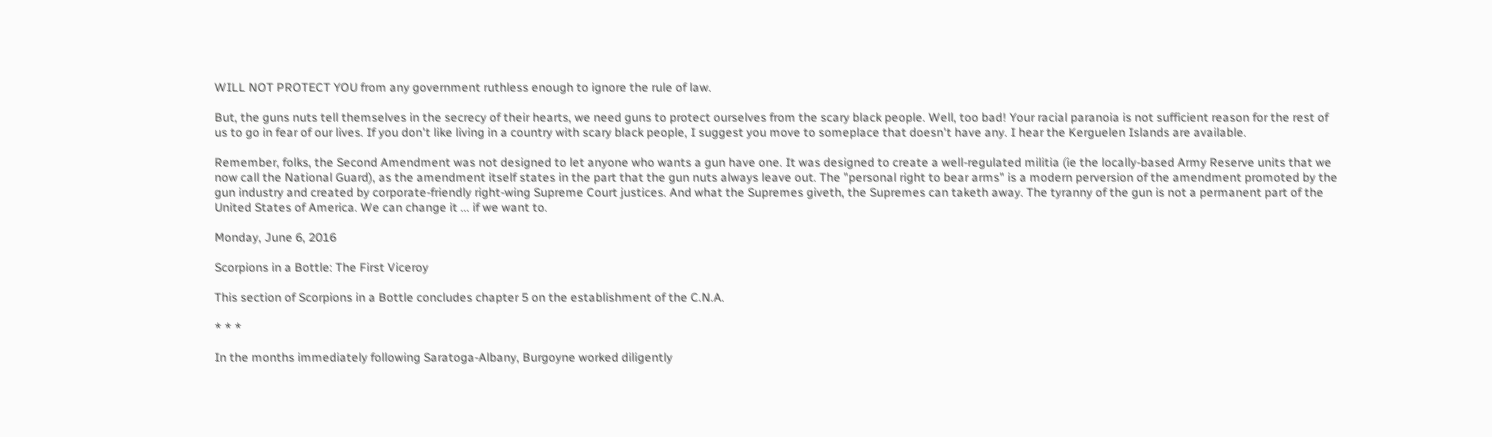WILL NOT PROTECT YOU from any government ruthless enough to ignore the rule of law.

But, the guns nuts tell themselves in the secrecy of their hearts, we need guns to protect ourselves from the scary black people. Well, too bad! Your racial paranoia is not sufficient reason for the rest of us to go in fear of our lives. If you don't like living in a country with scary black people, I suggest you move to someplace that doesn't have any. I hear the Kerguelen Islands are available.

Remember, folks, the Second Amendment was not designed to let anyone who wants a gun have one. It was designed to create a well-regulated militia (ie the locally-based Army Reserve units that we now call the National Guard), as the amendment itself states in the part that the gun nuts always leave out. The "personal right to bear arms" is a modern perversion of the amendment promoted by the gun industry and created by corporate-friendly right-wing Supreme Court justices. And what the Supremes giveth, the Supremes can taketh away. The tyranny of the gun is not a permanent part of the United States of America. We can change it ... if we want to.

Monday, June 6, 2016

Scorpions in a Bottle: The First Viceroy

This section of Scorpions in a Bottle concludes chapter 5 on the establishment of the C.N.A.

* * *

In the months immediately following Saratoga-Albany, Burgoyne worked diligently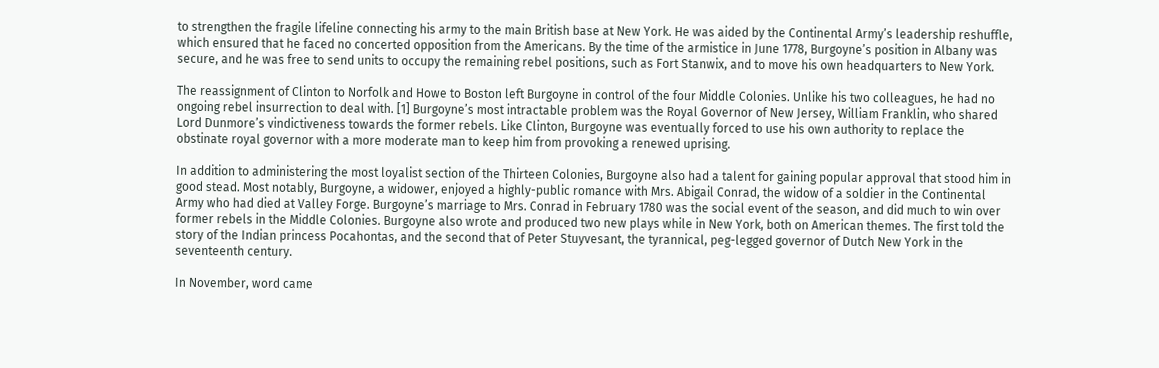to strengthen the fragile lifeline connecting his army to the main British base at New York. He was aided by the Continental Army’s leadership reshuffle, which ensured that he faced no concerted opposition from the Americans. By the time of the armistice in June 1778, Burgoyne’s position in Albany was secure, and he was free to send units to occupy the remaining rebel positions, such as Fort Stanwix, and to move his own headquarters to New York.

The reassignment of Clinton to Norfolk and Howe to Boston left Burgoyne in control of the four Middle Colonies. Unlike his two colleagues, he had no ongoing rebel insurrection to deal with. [1] Burgoyne’s most intractable problem was the Royal Governor of New Jersey, William Franklin, who shared Lord Dunmore’s vindictiveness towards the former rebels. Like Clinton, Burgoyne was eventually forced to use his own authority to replace the obstinate royal governor with a more moderate man to keep him from provoking a renewed uprising.

In addition to administering the most loyalist section of the Thirteen Colonies, Burgoyne also had a talent for gaining popular approval that stood him in good stead. Most notably, Burgoyne, a widower, enjoyed a highly-public romance with Mrs. Abigail Conrad, the widow of a soldier in the Continental Army who had died at Valley Forge. Burgoyne’s marriage to Mrs. Conrad in February 1780 was the social event of the season, and did much to win over former rebels in the Middle Colonies. Burgoyne also wrote and produced two new plays while in New York, both on American themes. The first told the story of the Indian princess Pocahontas, and the second that of Peter Stuyvesant, the tyrannical, peg-legged governor of Dutch New York in the seventeenth century.

In November, word came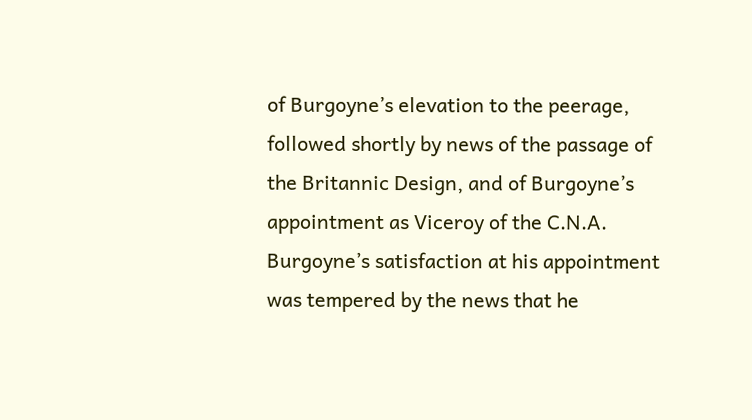of Burgoyne’s elevation to the peerage, followed shortly by news of the passage of the Britannic Design, and of Burgoyne’s appointment as Viceroy of the C.N.A. Burgoyne’s satisfaction at his appointment was tempered by the news that he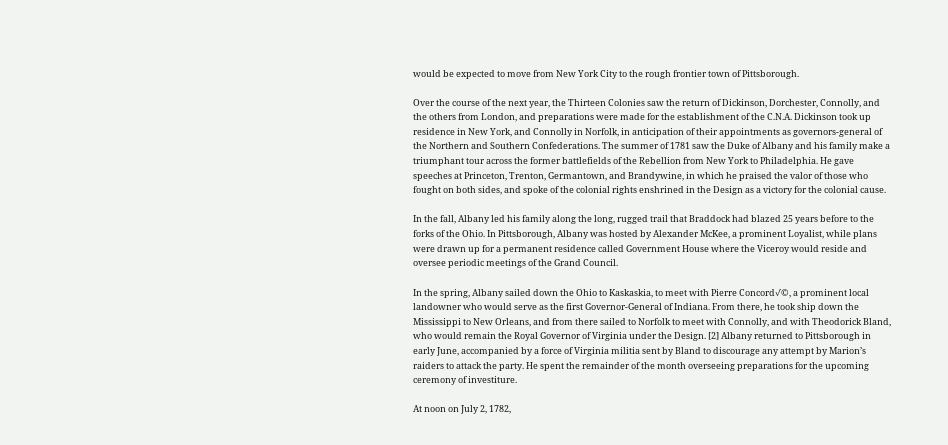would be expected to move from New York City to the rough frontier town of Pittsborough.

Over the course of the next year, the Thirteen Colonies saw the return of Dickinson, Dorchester, Connolly, and the others from London, and preparations were made for the establishment of the C.N.A. Dickinson took up residence in New York, and Connolly in Norfolk, in anticipation of their appointments as governors-general of the Northern and Southern Confederations. The summer of 1781 saw the Duke of Albany and his family make a triumphant tour across the former battlefields of the Rebellion from New York to Philadelphia. He gave speeches at Princeton, Trenton, Germantown, and Brandywine, in which he praised the valor of those who fought on both sides, and spoke of the colonial rights enshrined in the Design as a victory for the colonial cause.

In the fall, Albany led his family along the long, rugged trail that Braddock had blazed 25 years before to the forks of the Ohio. In Pittsborough, Albany was hosted by Alexander McKee, a prominent Loyalist, while plans were drawn up for a permanent residence called Government House where the Viceroy would reside and oversee periodic meetings of the Grand Council.

In the spring, Albany sailed down the Ohio to Kaskaskia, to meet with Pierre Concord√©, a prominent local landowner who would serve as the first Governor-General of Indiana. From there, he took ship down the Mississippi to New Orleans, and from there sailed to Norfolk to meet with Connolly, and with Theodorick Bland, who would remain the Royal Governor of Virginia under the Design. [2] Albany returned to Pittsborough in early June, accompanied by a force of Virginia militia sent by Bland to discourage any attempt by Marion’s raiders to attack the party. He spent the remainder of the month overseeing preparations for the upcoming ceremony of investiture.

At noon on July 2, 1782,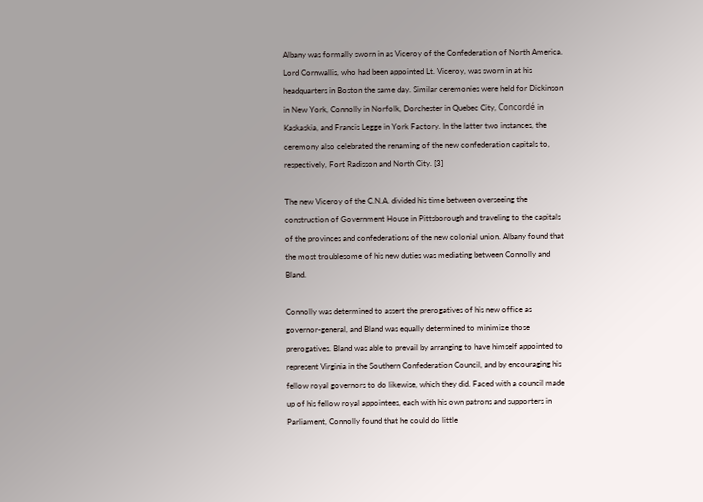Albany was formally sworn in as Viceroy of the Confederation of North America. Lord Cornwallis, who had been appointed Lt. Viceroy, was sworn in at his headquarters in Boston the same day. Similar ceremonies were held for Dickinson in New York, Connolly in Norfolk, Dorchester in Quebec City, Concordé in Kaskaskia, and Francis Legge in York Factory. In the latter two instances, the ceremony also celebrated the renaming of the new confederation capitals to, respectively, Fort Radisson and North City. [3]

The new Viceroy of the C.N.A. divided his time between overseeing the construction of Government House in Pittsborough and traveling to the capitals of the provinces and confederations of the new colonial union. Albany found that the most troublesome of his new duties was mediating between Connolly and Bland.

Connolly was determined to assert the prerogatives of his new office as governor-general, and Bland was equally determined to minimize those prerogatives. Bland was able to prevail by arranging to have himself appointed to represent Virginia in the Southern Confederation Council, and by encouraging his fellow royal governors to do likewise, which they did. Faced with a council made up of his fellow royal appointees, each with his own patrons and supporters in Parliament, Connolly found that he could do little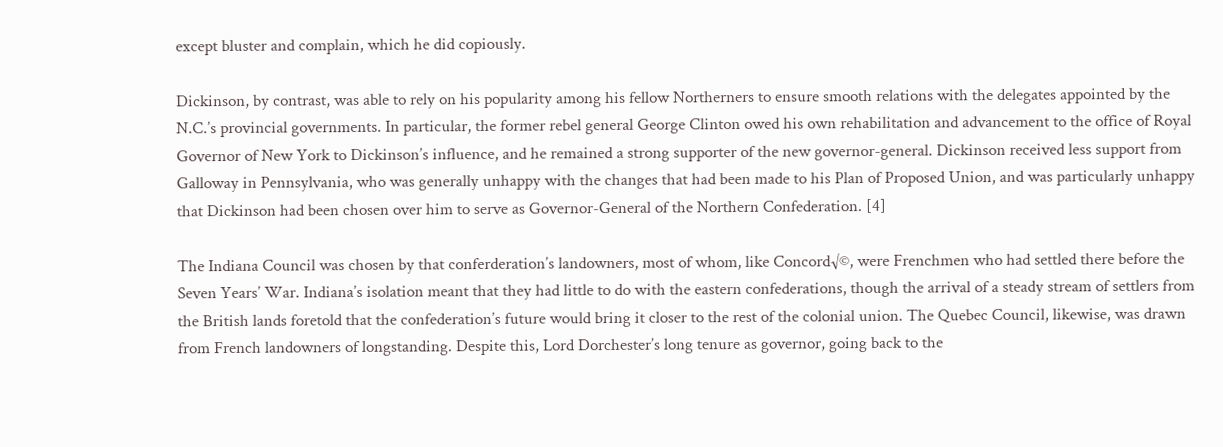except bluster and complain, which he did copiously.

Dickinson, by contrast, was able to rely on his popularity among his fellow Northerners to ensure smooth relations with the delegates appointed by the N.C.’s provincial governments. In particular, the former rebel general George Clinton owed his own rehabilitation and advancement to the office of Royal Governor of New York to Dickinson’s influence, and he remained a strong supporter of the new governor-general. Dickinson received less support from Galloway in Pennsylvania, who was generally unhappy with the changes that had been made to his Plan of Proposed Union, and was particularly unhappy that Dickinson had been chosen over him to serve as Governor-General of the Northern Confederation. [4]

The Indiana Council was chosen by that conferderation’s landowners, most of whom, like Concord√©, were Frenchmen who had settled there before the Seven Years’ War. Indiana’s isolation meant that they had little to do with the eastern confederations, though the arrival of a steady stream of settlers from the British lands foretold that the confederation’s future would bring it closer to the rest of the colonial union. The Quebec Council, likewise, was drawn from French landowners of longstanding. Despite this, Lord Dorchester’s long tenure as governor, going back to the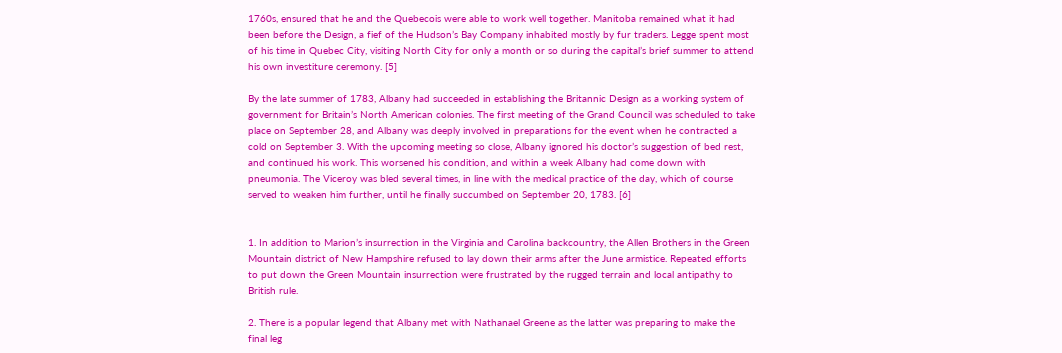1760s, ensured that he and the Quebecois were able to work well together. Manitoba remained what it had been before the Design, a fief of the Hudson’s Bay Company inhabited mostly by fur traders. Legge spent most of his time in Quebec City, visiting North City for only a month or so during the capital’s brief summer to attend his own investiture ceremony. [5]

By the late summer of 1783, Albany had succeeded in establishing the Britannic Design as a working system of government for Britain’s North American colonies. The first meeting of the Grand Council was scheduled to take place on September 28, and Albany was deeply involved in preparations for the event when he contracted a cold on September 3. With the upcoming meeting so close, Albany ignored his doctor’s suggestion of bed rest, and continued his work. This worsened his condition, and within a week Albany had come down with pneumonia. The Viceroy was bled several times, in line with the medical practice of the day, which of course served to weaken him further, until he finally succumbed on September 20, 1783. [6]


1. In addition to Marion’s insurrection in the Virginia and Carolina backcountry, the Allen Brothers in the Green Mountain district of New Hampshire refused to lay down their arms after the June armistice. Repeated efforts to put down the Green Mountain insurrection were frustrated by the rugged terrain and local antipathy to British rule.

2. There is a popular legend that Albany met with Nathanael Greene as the latter was preparing to make the final leg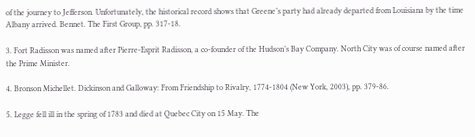of the journey to Jefferson. Unfortunately, the historical record shows that Greene’s party had already departed from Louisiana by the time Albany arrived. Bennet. The First Group, pp. 317-18.

3. Fort Radisson was named after Pierre-Esprit Radisson, a co-founder of the Hudson’s Bay Company. North City was of course named after the Prime Minister.

4. Bronson Michellet. Dickinson and Galloway: From Friendship to Rivalry, 1774-1804 (New York, 2003), pp. 379-86.

5. Legge fell ill in the spring of 1783 and died at Quebec City on 15 May. The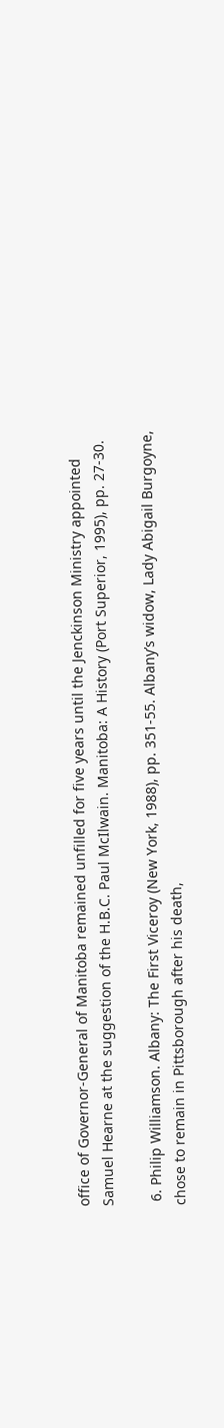office of Governor-General of Manitoba remained unfilled for five years until the Jenckinson Ministry appointed Samuel Hearne at the suggestion of the H.B.C. Paul McIlwain. Manitoba: A History (Port Superior, 1995), pp. 27-30.

 6. Philip Williamson. Albany: The First Viceroy (New York, 1988), pp. 351-55. Albany’s widow, Lady Abigail Burgoyne, chose to remain in Pittsborough after his death,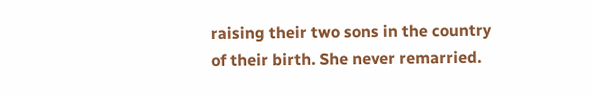raising their two sons in the country of their birth. She never remarried.